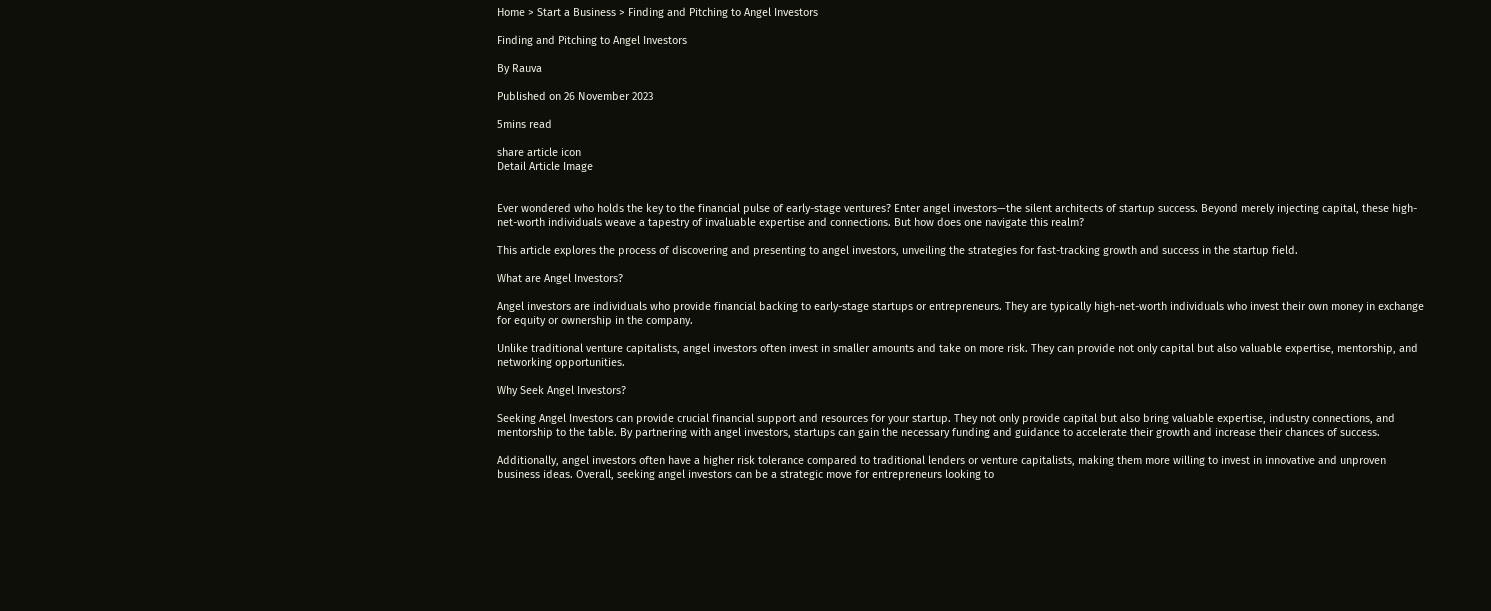Home > Start a Business > Finding and Pitching to Angel Investors

Finding and Pitching to Angel Investors

By Rauva

Published on 26 November 2023

5mins read

share article icon
Detail Article Image


Ever wondered who holds the key to the financial pulse of early-stage ventures? Enter angel investors—the silent architects of startup success. Beyond merely injecting capital, these high-net-worth individuals weave a tapestry of invaluable expertise and connections. But how does one navigate this realm?

This article explores the process of discovering and presenting to angel investors, unveiling the strategies for fast-tracking growth and success in the startup field.

What are Angel Investors?

Angel investors are individuals who provide financial backing to early-stage startups or entrepreneurs. They are typically high-net-worth individuals who invest their own money in exchange for equity or ownership in the company.

Unlike traditional venture capitalists, angel investors often invest in smaller amounts and take on more risk. They can provide not only capital but also valuable expertise, mentorship, and networking opportunities.

Why Seek Angel Investors?

Seeking Angel Investors can provide crucial financial support and resources for your startup. They not only provide capital but also bring valuable expertise, industry connections, and mentorship to the table. By partnering with angel investors, startups can gain the necessary funding and guidance to accelerate their growth and increase their chances of success.

Additionally, angel investors often have a higher risk tolerance compared to traditional lenders or venture capitalists, making them more willing to invest in innovative and unproven business ideas. Overall, seeking angel investors can be a strategic move for entrepreneurs looking to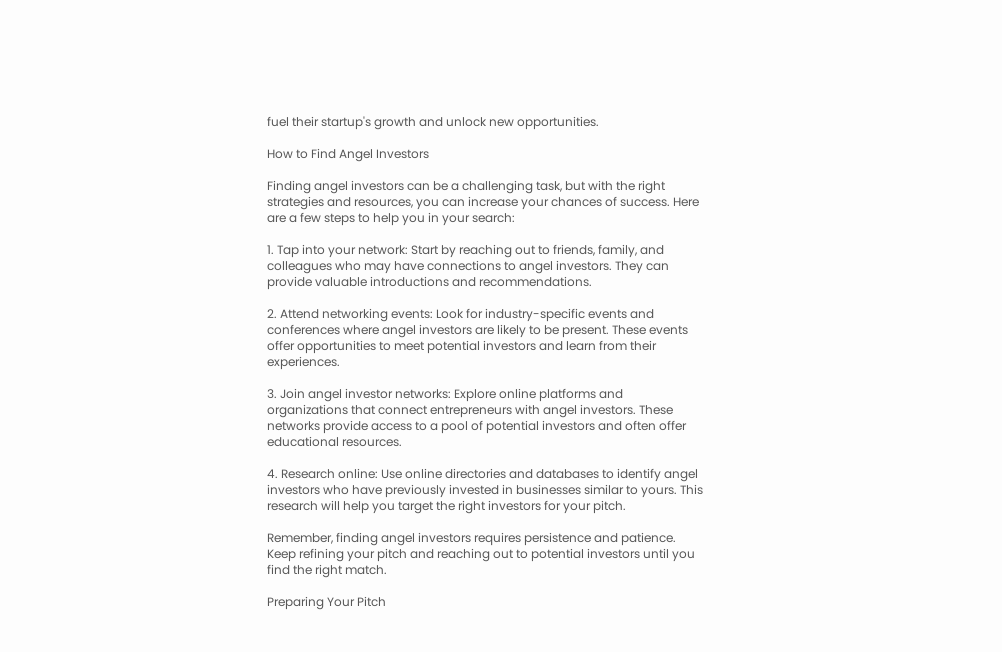fuel their startup's growth and unlock new opportunities.

How to Find Angel Investors

Finding angel investors can be a challenging task, but with the right strategies and resources, you can increase your chances of success. Here are a few steps to help you in your search:

1. Tap into your network: Start by reaching out to friends, family, and colleagues who may have connections to angel investors. They can provide valuable introductions and recommendations.

2. Attend networking events: Look for industry-specific events and conferences where angel investors are likely to be present. These events offer opportunities to meet potential investors and learn from their experiences.

3. Join angel investor networks: Explore online platforms and organizations that connect entrepreneurs with angel investors. These networks provide access to a pool of potential investors and often offer educational resources.

4. Research online: Use online directories and databases to identify angel investors who have previously invested in businesses similar to yours. This research will help you target the right investors for your pitch.

Remember, finding angel investors requires persistence and patience. Keep refining your pitch and reaching out to potential investors until you find the right match.

Preparing Your Pitch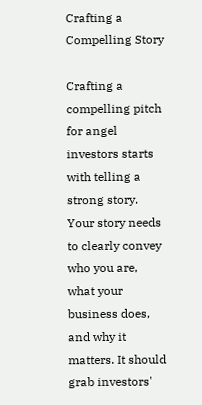Crafting a Compelling Story

Crafting a compelling pitch for angel investors starts with telling a strong story. Your story needs to clearly convey who you are, what your business does, and why it matters. It should grab investors'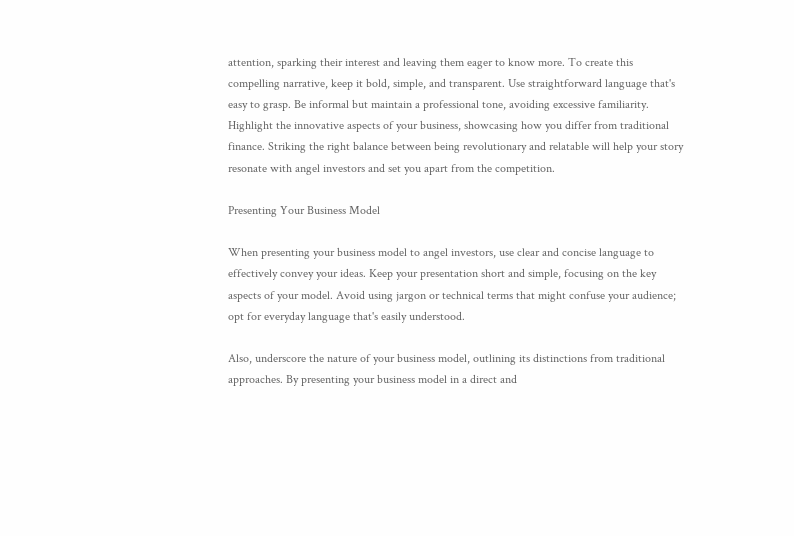attention, sparking their interest and leaving them eager to know more. To create this compelling narrative, keep it bold, simple, and transparent. Use straightforward language that's easy to grasp. Be informal but maintain a professional tone, avoiding excessive familiarity. Highlight the innovative aspects of your business, showcasing how you differ from traditional finance. Striking the right balance between being revolutionary and relatable will help your story resonate with angel investors and set you apart from the competition.

Presenting Your Business Model

When presenting your business model to angel investors, use clear and concise language to effectively convey your ideas. Keep your presentation short and simple, focusing on the key aspects of your model. Avoid using jargon or technical terms that might confuse your audience; opt for everyday language that's easily understood.

Also, underscore the nature of your business model, outlining its distinctions from traditional approaches. By presenting your business model in a direct and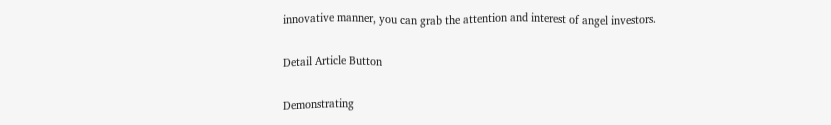innovative manner, you can grab the attention and interest of angel investors.

Detail Article Button

Demonstrating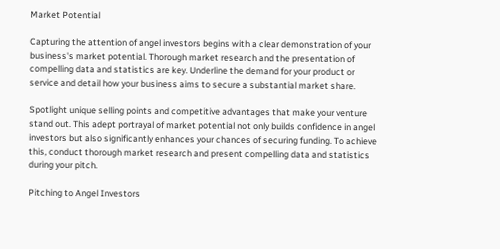Market Potential

Capturing the attention of angel investors begins with a clear demonstration of your business's market potential. Thorough market research and the presentation of compelling data and statistics are key. Underline the demand for your product or service and detail how your business aims to secure a substantial market share.

Spotlight unique selling points and competitive advantages that make your venture stand out. This adept portrayal of market potential not only builds confidence in angel investors but also significantly enhances your chances of securing funding. To achieve this, conduct thorough market research and present compelling data and statistics during your pitch.

Pitching to Angel Investors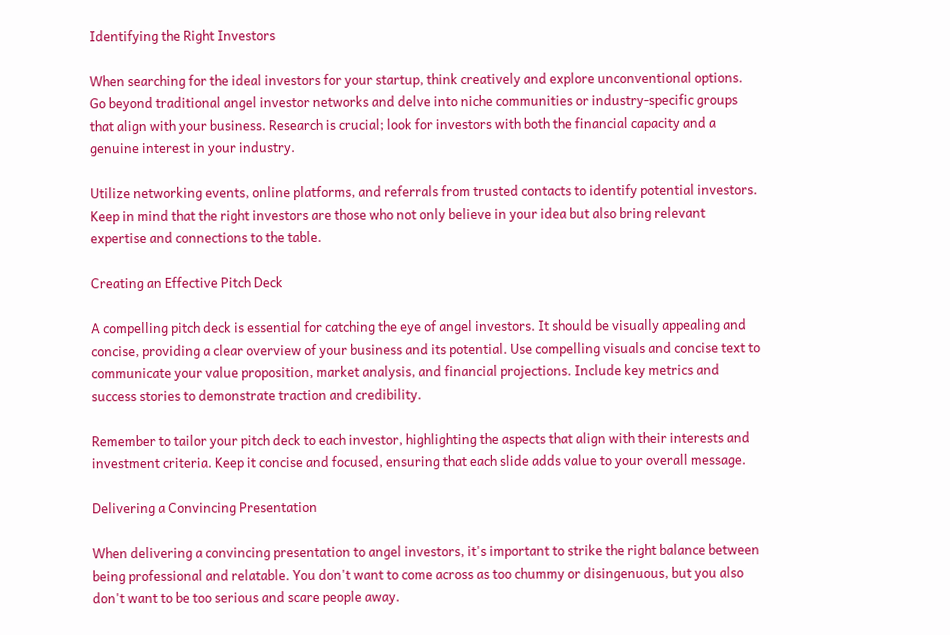Identifying the Right Investors

When searching for the ideal investors for your startup, think creatively and explore unconventional options. Go beyond traditional angel investor networks and delve into niche communities or industry-specific groups that align with your business. Research is crucial; look for investors with both the financial capacity and a genuine interest in your industry.

Utilize networking events, online platforms, and referrals from trusted contacts to identify potential investors. Keep in mind that the right investors are those who not only believe in your idea but also bring relevant expertise and connections to the table.

Creating an Effective Pitch Deck

A compelling pitch deck is essential for catching the eye of angel investors. It should be visually appealing and concise, providing a clear overview of your business and its potential. Use compelling visuals and concise text to communicate your value proposition, market analysis, and financial projections. Include key metrics and success stories to demonstrate traction and credibility.

Remember to tailor your pitch deck to each investor, highlighting the aspects that align with their interests and investment criteria. Keep it concise and focused, ensuring that each slide adds value to your overall message.

Delivering a Convincing Presentation

When delivering a convincing presentation to angel investors, it's important to strike the right balance between being professional and relatable. You don't want to come across as too chummy or disingenuous, but you also don't want to be too serious and scare people away.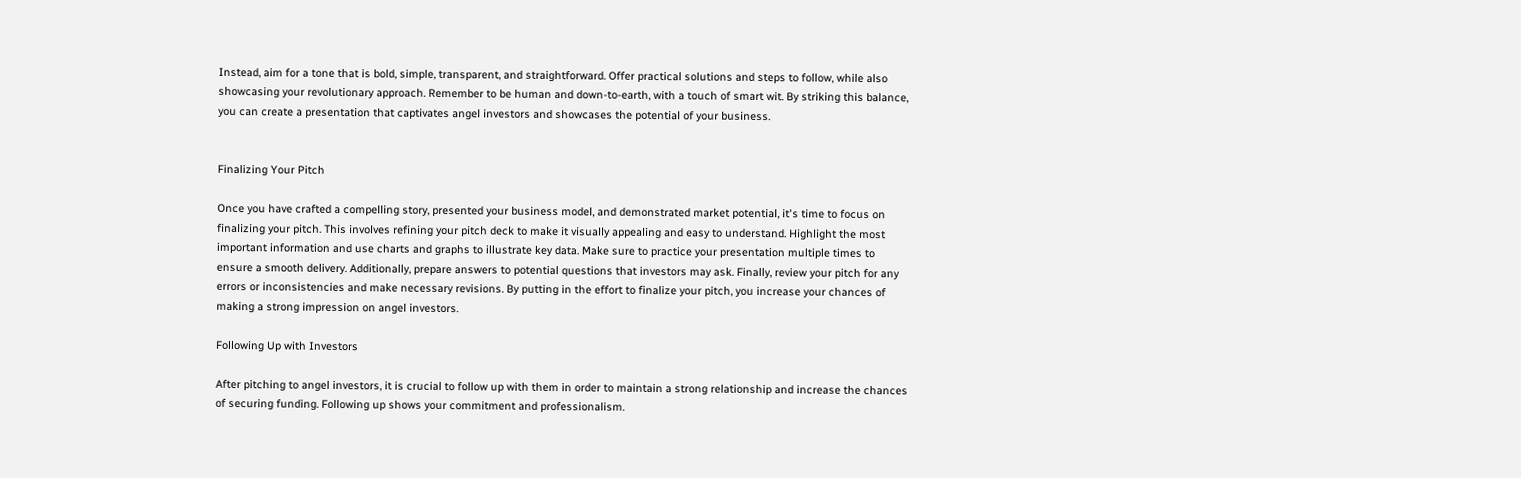Instead, aim for a tone that is bold, simple, transparent, and straightforward. Offer practical solutions and steps to follow, while also showcasing your revolutionary approach. Remember to be human and down-to-earth, with a touch of smart wit. By striking this balance, you can create a presentation that captivates angel investors and showcases the potential of your business.


Finalizing Your Pitch

Once you have crafted a compelling story, presented your business model, and demonstrated market potential, it's time to focus on finalizing your pitch. This involves refining your pitch deck to make it visually appealing and easy to understand. Highlight the most important information and use charts and graphs to illustrate key data. Make sure to practice your presentation multiple times to ensure a smooth delivery. Additionally, prepare answers to potential questions that investors may ask. Finally, review your pitch for any errors or inconsistencies and make necessary revisions. By putting in the effort to finalize your pitch, you increase your chances of making a strong impression on angel investors.

Following Up with Investors

After pitching to angel investors, it is crucial to follow up with them in order to maintain a strong relationship and increase the chances of securing funding. Following up shows your commitment and professionalism.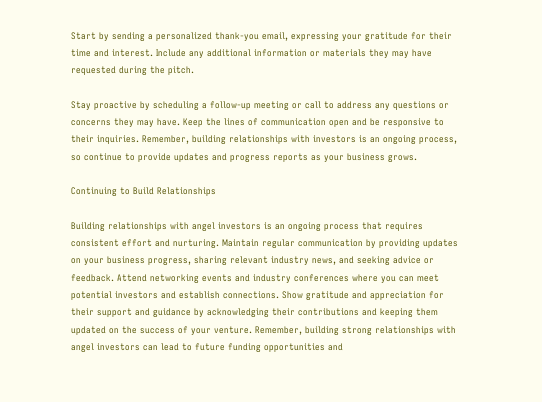Start by sending a personalized thank-you email, expressing your gratitude for their time and interest. Include any additional information or materials they may have requested during the pitch.

Stay proactive by scheduling a follow-up meeting or call to address any questions or concerns they may have. Keep the lines of communication open and be responsive to their inquiries. Remember, building relationships with investors is an ongoing process, so continue to provide updates and progress reports as your business grows.

Continuing to Build Relationships

Building relationships with angel investors is an ongoing process that requires consistent effort and nurturing. Maintain regular communication by providing updates on your business progress, sharing relevant industry news, and seeking advice or feedback. Attend networking events and industry conferences where you can meet potential investors and establish connections. Show gratitude and appreciation for their support and guidance by acknowledging their contributions and keeping them updated on the success of your venture. Remember, building strong relationships with angel investors can lead to future funding opportunities and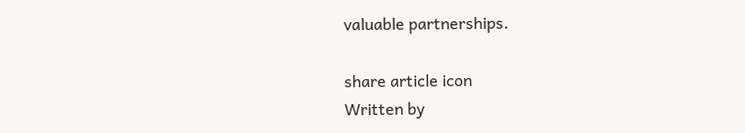valuable partnerships.

share article icon
Written by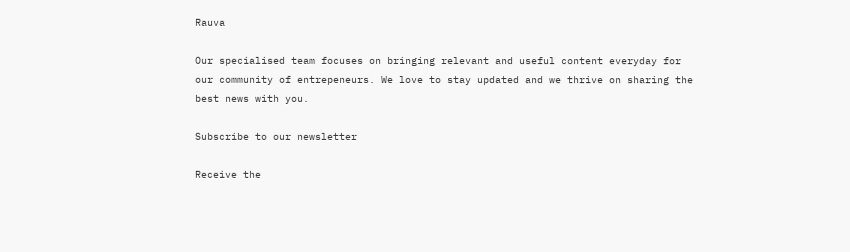Rauva

Our specialised team focuses on bringing relevant and useful content everyday for our community of entrepeneurs. We love to stay updated and we thrive on sharing the best news with you.

Subscribe to our newsletter

Receive the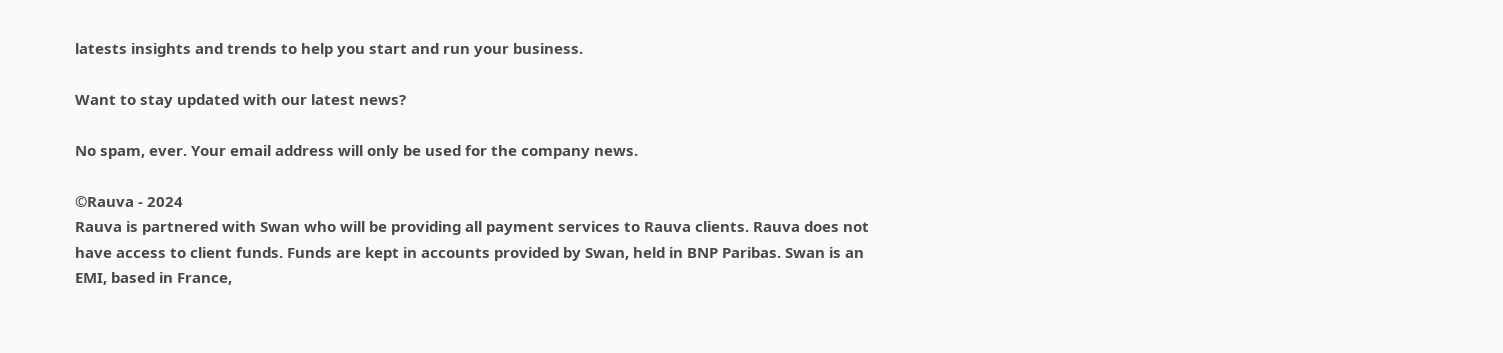latests insights and trends to help you start and run your business.

Want to stay updated with our latest news?

No spam, ever. Your email address will only be used for the company news.

©Rauva - 2024
Rauva is partnered with Swan who will be providing all payment services to Rauva clients. Rauva does not have access to client funds. Funds are kept in accounts provided by Swan, held in BNP Paribas. Swan is an EMI, based in France,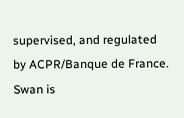supervised, and regulated by ACPR/Banque de France. Swan is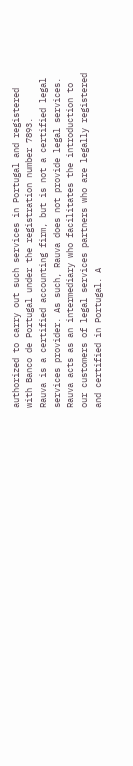authorized to carry out such services in Portugal and registered with Banco de Portugal under the registration number 7893.
Rauva is a certified accounting firm, but is not a certified legal services provider. As such, Rauva does not provide legal services. Rauva acts as an intermediary who facilitates the introduction to our customers of legal services partners who are legally registered and certified in Portugal. A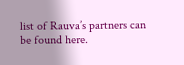list of Rauva’s partners can be found here.